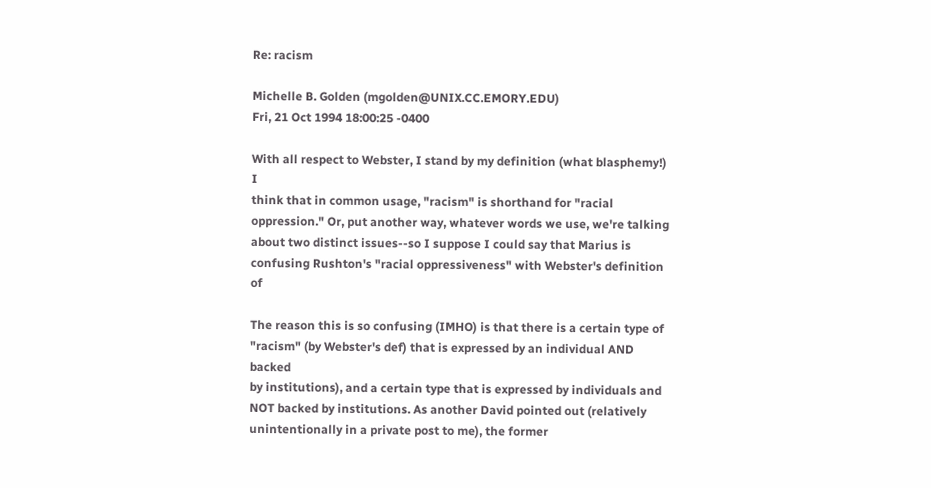Re: racism

Michelle B. Golden (mgolden@UNIX.CC.EMORY.EDU)
Fri, 21 Oct 1994 18:00:25 -0400

With all respect to Webster, I stand by my definition (what blasphemy!) I
think that in common usage, "racism" is shorthand for "racial
oppression." Or, put another way, whatever words we use, we're talking
about two distinct issues--so I suppose I could say that Marius is
confusing Rushton's "racial oppressiveness" with Webster's definition of

The reason this is so confusing (IMHO) is that there is a certain type of
"racism" (by Webster's def) that is expressed by an individual AND backed
by institutions), and a certain type that is expressed by individuals and
NOT backed by institutions. As another David pointed out (relatively
unintentionally in a private post to me), the former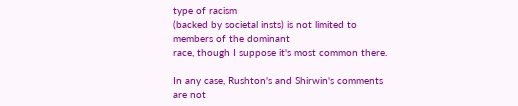type of racism
(backed by societal insts) is not limited to members of the dominant
race, though I suppose it's most common there.

In any case, Rushton's and Shirwin's comments are not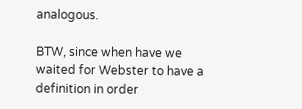analogous.

BTW, since when have we waited for Webster to have a definition in order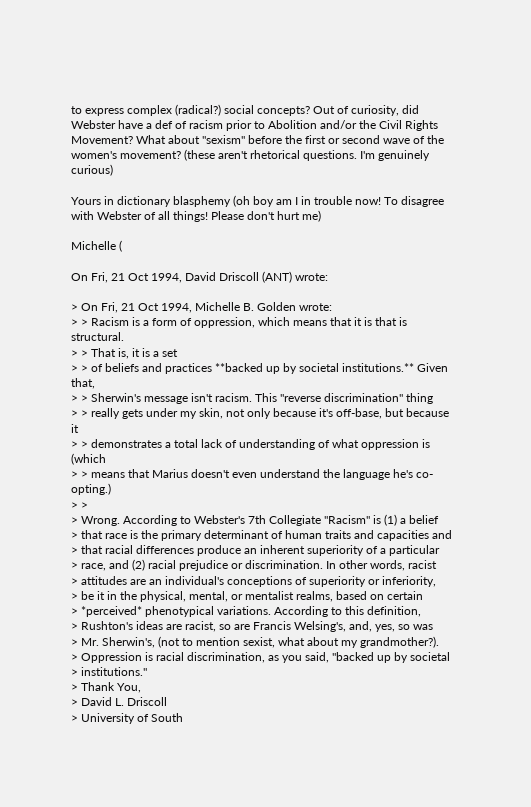to express complex (radical?) social concepts? Out of curiosity, did
Webster have a def of racism prior to Abolition and/or the Civil Rights
Movement? What about "sexism" before the first or second wave of the
women's movement? (these aren't rhetorical questions. I'm genuinely curious)

Yours in dictionary blasphemy (oh boy am I in trouble now! To disagree
with Webster of all things! Please don't hurt me)

Michelle (

On Fri, 21 Oct 1994, David Driscoll (ANT) wrote:

> On Fri, 21 Oct 1994, Michelle B. Golden wrote:
> > Racism is a form of oppression, which means that it is that is structural.
> > That is, it is a set
> > of beliefs and practices **backed up by societal institutions.** Given that,
> > Sherwin's message isn't racism. This "reverse discrimination" thing
> > really gets under my skin, not only because it's off-base, but because it
> > demonstrates a total lack of understanding of what oppression is (which
> > means that Marius doesn't even understand the language he's co-opting.)
> >
> Wrong. According to Webster's 7th Collegiate "Racism" is (1) a belief
> that race is the primary determinant of human traits and capacities and
> that racial differences produce an inherent superiority of a particular
> race, and (2) racial prejudice or discrimination. In other words, racist
> attitudes are an individual's conceptions of superiority or inferiority,
> be it in the physical, mental, or mentalist realms, based on certain
> *perceived* phenotypical variations. According to this definition,
> Rushton's ideas are racist, so are Francis Welsing's, and, yes, so was
> Mr. Sherwin's, (not to mention sexist, what about my grandmother?).
> Oppression is racial discrimination, as you said, "backed up by societal
> institutions."
> Thank You,
> David L. Driscoll
> University of South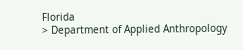Florida
> Department of Applied Anthropology